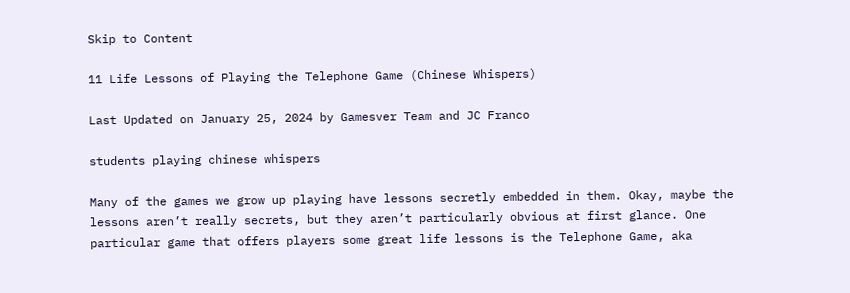Skip to Content

11 Life Lessons of Playing the Telephone Game (Chinese Whispers)

Last Updated on January 25, 2024 by Gamesver Team and JC Franco

students playing chinese whispers

Many of the games we grow up playing have lessons secretly embedded in them. Okay, maybe the lessons aren’t really secrets, but they aren’t particularly obvious at first glance. One particular game that offers players some great life lessons is the Telephone Game, aka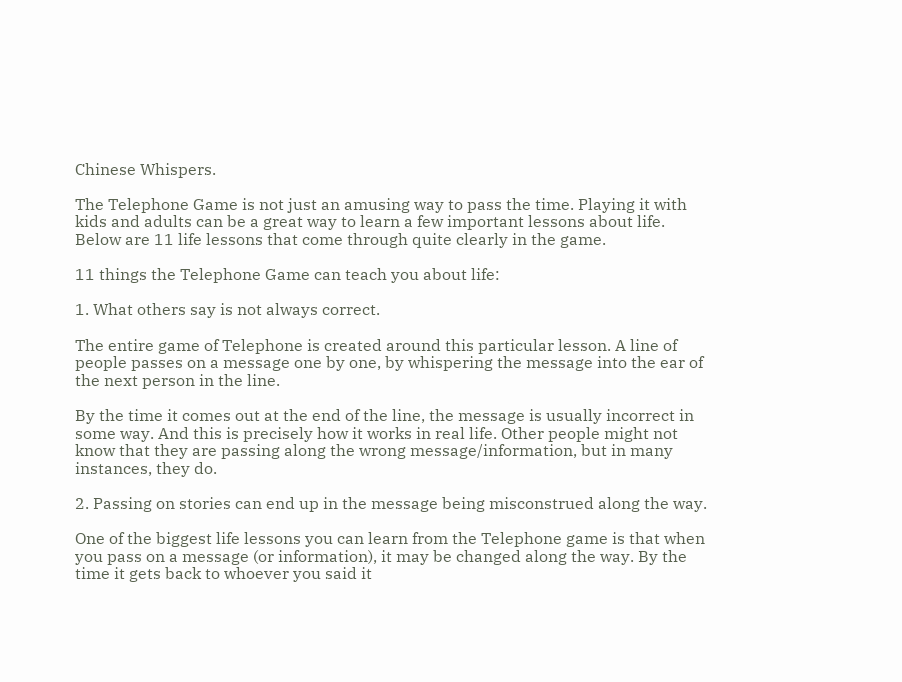Chinese Whispers.

The Telephone Game is not just an amusing way to pass the time. Playing it with kids and adults can be a great way to learn a few important lessons about life. Below are 11 life lessons that come through quite clearly in the game.

11 things the Telephone Game can teach you about life:

1. What others say is not always correct.

The entire game of Telephone is created around this particular lesson. A line of people passes on a message one by one, by whispering the message into the ear of the next person in the line.

By the time it comes out at the end of the line, the message is usually incorrect in some way. And this is precisely how it works in real life. Other people might not know that they are passing along the wrong message/information, but in many instances, they do.

2. Passing on stories can end up in the message being misconstrued along the way.

One of the biggest life lessons you can learn from the Telephone game is that when you pass on a message (or information), it may be changed along the way. By the time it gets back to whoever you said it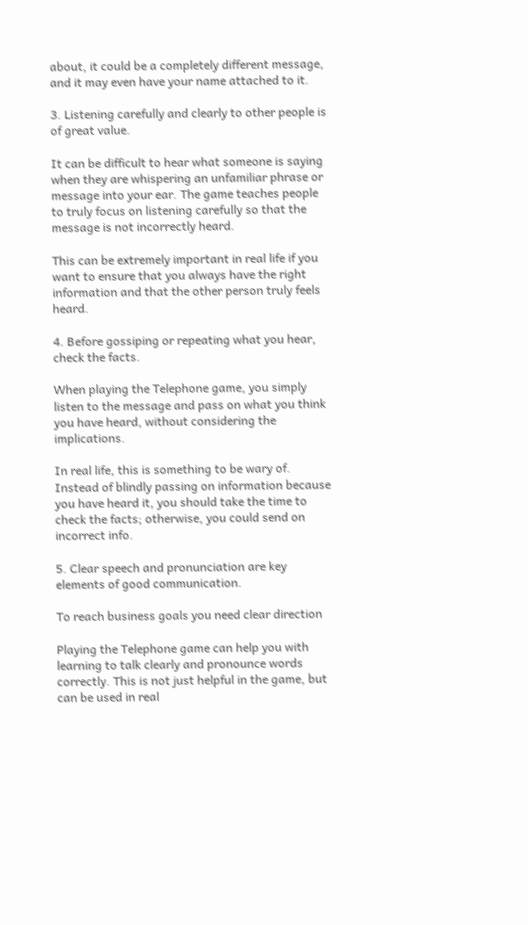about, it could be a completely different message, and it may even have your name attached to it.

3. Listening carefully and clearly to other people is of great value.

It can be difficult to hear what someone is saying when they are whispering an unfamiliar phrase or message into your ear. The game teaches people to truly focus on listening carefully so that the message is not incorrectly heard.

This can be extremely important in real life if you want to ensure that you always have the right information and that the other person truly feels heard.

4. Before gossiping or repeating what you hear, check the facts.

When playing the Telephone game, you simply listen to the message and pass on what you think you have heard, without considering the implications.

In real life, this is something to be wary of. Instead of blindly passing on information because you have heard it, you should take the time to check the facts; otherwise, you could send on incorrect info.

5. Clear speech and pronunciation are key elements of good communication.

To reach business goals you need clear direction

Playing the Telephone game can help you with learning to talk clearly and pronounce words correctly. This is not just helpful in the game, but can be used in real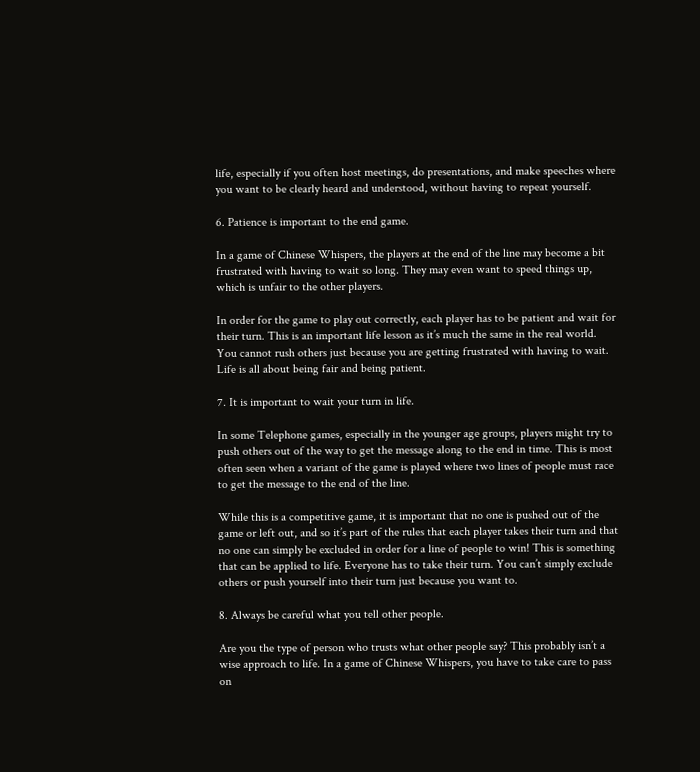life, especially if you often host meetings, do presentations, and make speeches where you want to be clearly heard and understood, without having to repeat yourself.

6. Patience is important to the end game.

In a game of Chinese Whispers, the players at the end of the line may become a bit frustrated with having to wait so long. They may even want to speed things up, which is unfair to the other players.

In order for the game to play out correctly, each player has to be patient and wait for their turn. This is an important life lesson as it’s much the same in the real world. You cannot rush others just because you are getting frustrated with having to wait. Life is all about being fair and being patient.

7. It is important to wait your turn in life.

In some Telephone games, especially in the younger age groups, players might try to push others out of the way to get the message along to the end in time. This is most often seen when a variant of the game is played where two lines of people must race to get the message to the end of the line.

While this is a competitive game, it is important that no one is pushed out of the game or left out, and so it’s part of the rules that each player takes their turn and that no one can simply be excluded in order for a line of people to win! This is something that can be applied to life. Everyone has to take their turn. You can’t simply exclude others or push yourself into their turn just because you want to.

8. Always be careful what you tell other people.

Are you the type of person who trusts what other people say? This probably isn’t a wise approach to life. In a game of Chinese Whispers, you have to take care to pass on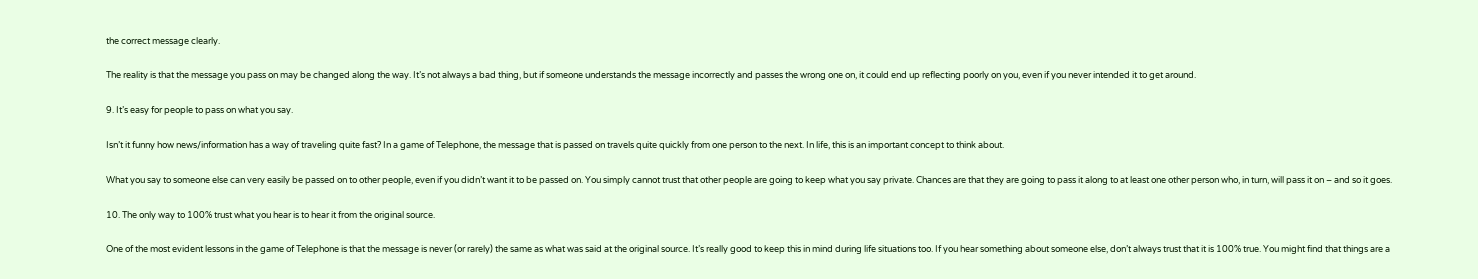the correct message clearly.

The reality is that the message you pass on may be changed along the way. It’s not always a bad thing, but if someone understands the message incorrectly and passes the wrong one on, it could end up reflecting poorly on you, even if you never intended it to get around.

9. It’s easy for people to pass on what you say.

Isn’t it funny how news/information has a way of traveling quite fast? In a game of Telephone, the message that is passed on travels quite quickly from one person to the next. In life, this is an important concept to think about.

What you say to someone else can very easily be passed on to other people, even if you didn’t want it to be passed on. You simply cannot trust that other people are going to keep what you say private. Chances are that they are going to pass it along to at least one other person who, in turn, will pass it on – and so it goes.

10. The only way to 100% trust what you hear is to hear it from the original source.

One of the most evident lessons in the game of Telephone is that the message is never (or rarely) the same as what was said at the original source. It’s really good to keep this in mind during life situations too. If you hear something about someone else, don’t always trust that it is 100% true. You might find that things are a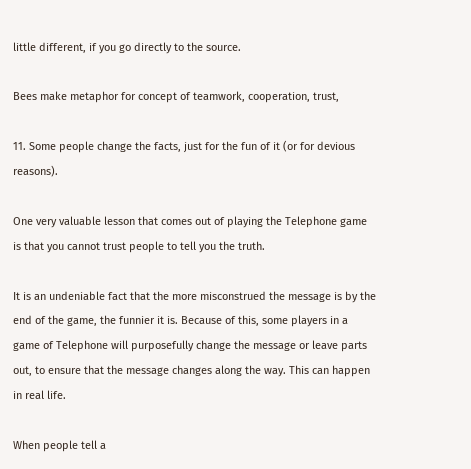little different, if you go directly to the source.

Bees make metaphor for concept of teamwork, cooperation, trust,

11. Some people change the facts, just for the fun of it (or for devious reasons).

One very valuable lesson that comes out of playing the Telephone game is that you cannot trust people to tell you the truth.

It is an undeniable fact that the more misconstrued the message is by the end of the game, the funnier it is. Because of this, some players in a game of Telephone will purposefully change the message or leave parts out, to ensure that the message changes along the way. This can happen in real life.

When people tell a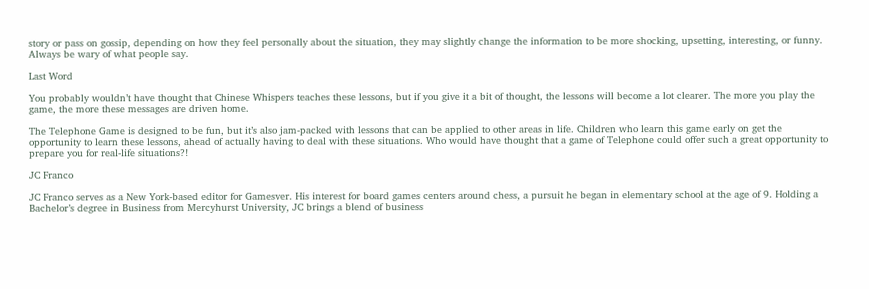story or pass on gossip, depending on how they feel personally about the situation, they may slightly change the information to be more shocking, upsetting, interesting, or funny. Always be wary of what people say.

Last Word

You probably wouldn’t have thought that Chinese Whispers teaches these lessons, but if you give it a bit of thought, the lessons will become a lot clearer. The more you play the game, the more these messages are driven home.

The Telephone Game is designed to be fun, but it’s also jam-packed with lessons that can be applied to other areas in life. Children who learn this game early on get the opportunity to learn these lessons, ahead of actually having to deal with these situations. Who would have thought that a game of Telephone could offer such a great opportunity to prepare you for real-life situations?!

JC Franco

JC Franco serves as a New York-based editor for Gamesver. His interest for board games centers around chess, a pursuit he began in elementary school at the age of 9. Holding a Bachelor’s degree in Business from Mercyhurst University, JC brings a blend of business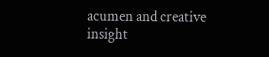acumen and creative insight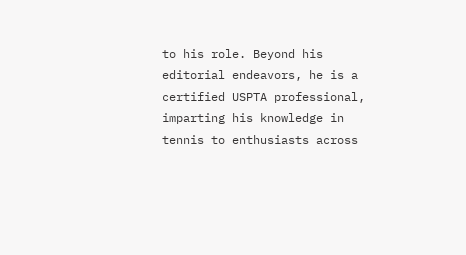to his role. Beyond his editorial endeavors, he is a certified USPTA professional, imparting his knowledge in tennis to enthusiasts across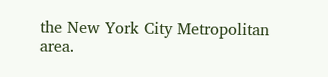the New York City Metropolitan area.